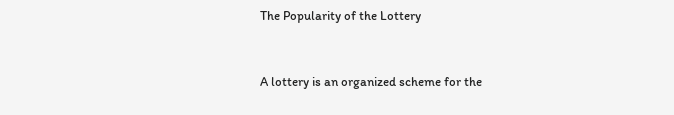The Popularity of the Lottery


A lottery is an organized scheme for the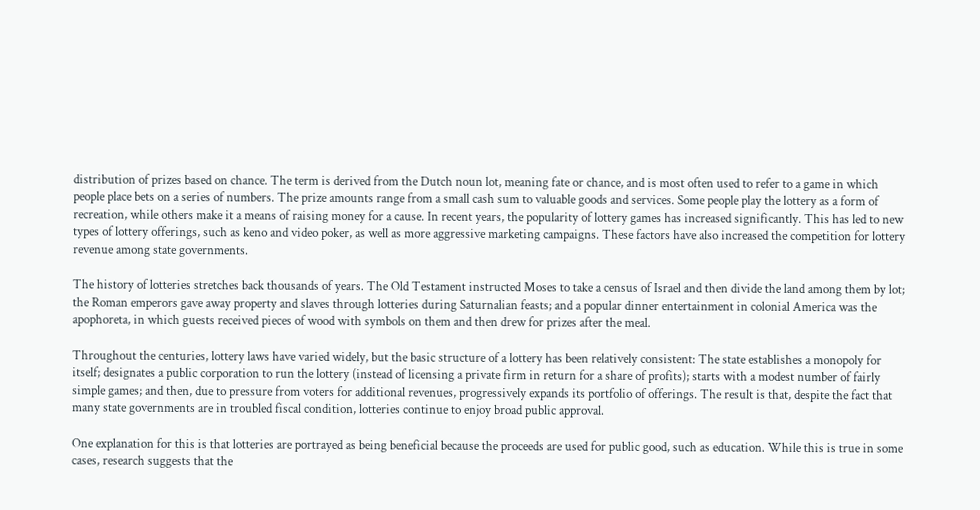distribution of prizes based on chance. The term is derived from the Dutch noun lot, meaning fate or chance, and is most often used to refer to a game in which people place bets on a series of numbers. The prize amounts range from a small cash sum to valuable goods and services. Some people play the lottery as a form of recreation, while others make it a means of raising money for a cause. In recent years, the popularity of lottery games has increased significantly. This has led to new types of lottery offerings, such as keno and video poker, as well as more aggressive marketing campaigns. These factors have also increased the competition for lottery revenue among state governments.

The history of lotteries stretches back thousands of years. The Old Testament instructed Moses to take a census of Israel and then divide the land among them by lot; the Roman emperors gave away property and slaves through lotteries during Saturnalian feasts; and a popular dinner entertainment in colonial America was the apophoreta, in which guests received pieces of wood with symbols on them and then drew for prizes after the meal.

Throughout the centuries, lottery laws have varied widely, but the basic structure of a lottery has been relatively consistent: The state establishes a monopoly for itself; designates a public corporation to run the lottery (instead of licensing a private firm in return for a share of profits); starts with a modest number of fairly simple games; and then, due to pressure from voters for additional revenues, progressively expands its portfolio of offerings. The result is that, despite the fact that many state governments are in troubled fiscal condition, lotteries continue to enjoy broad public approval.

One explanation for this is that lotteries are portrayed as being beneficial because the proceeds are used for public good, such as education. While this is true in some cases, research suggests that the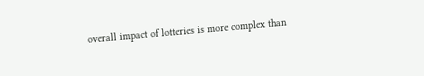overall impact of lotteries is more complex than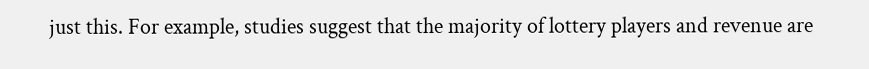just this. For example, studies suggest that the majority of lottery players and revenue are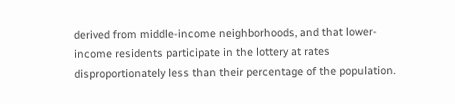derived from middle-income neighborhoods, and that lower-income residents participate in the lottery at rates disproportionately less than their percentage of the population.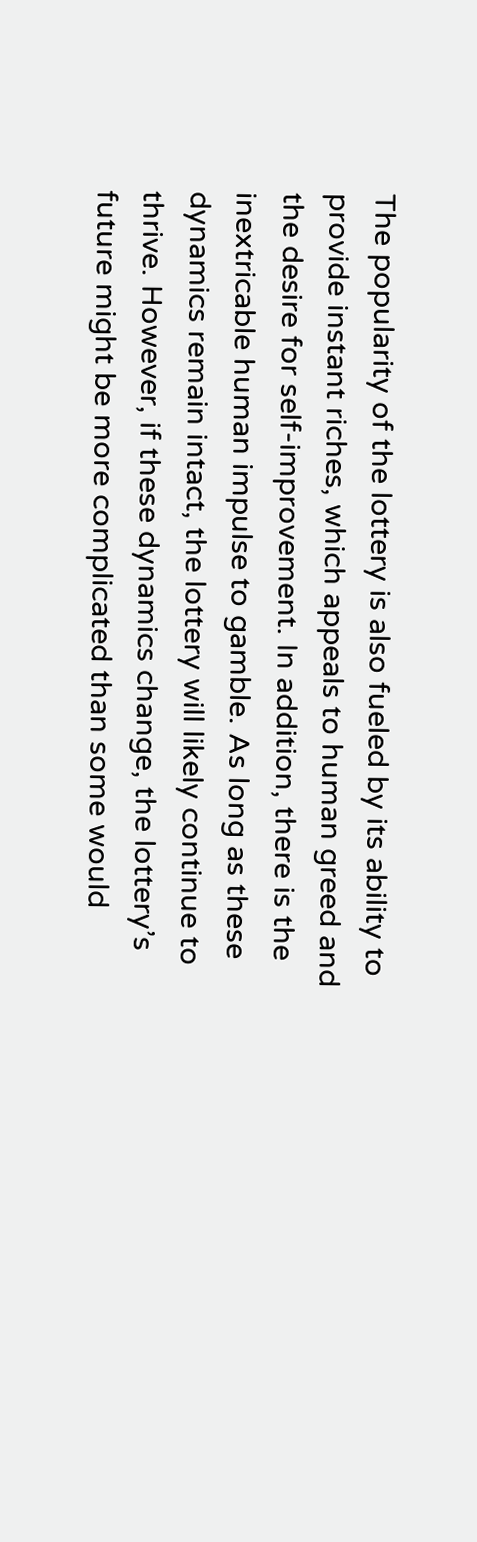The popularity of the lottery is also fueled by its ability to provide instant riches, which appeals to human greed and the desire for self-improvement. In addition, there is the inextricable human impulse to gamble. As long as these dynamics remain intact, the lottery will likely continue to thrive. However, if these dynamics change, the lottery’s future might be more complicated than some would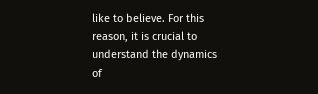like to believe. For this reason, it is crucial to understand the dynamics of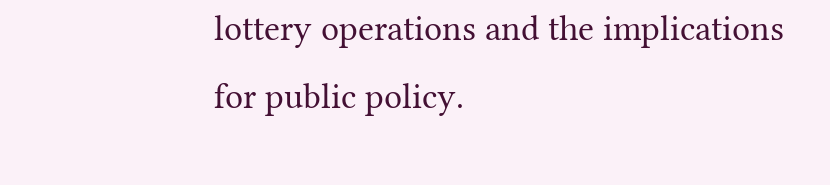lottery operations and the implications for public policy.